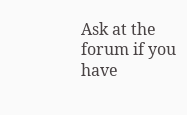Ask at the forum if you have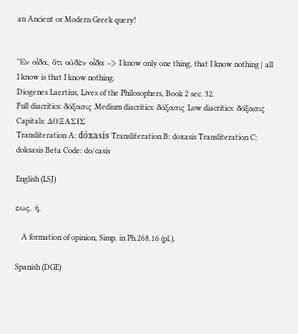an Ancient or Modern Greek query!


Ἓν οἶδα, ὅτι οὐδὲν οἶδα –> I know only one thing, that I know nothing | all I know is that I know nothing.
Diogenes Laertius, Lives of the Philosophers, Book 2 sec. 32.
Full diacritics: δόξασις Medium diacritics: δόξασις Low diacritics: δόξασις Capitals: ΔΟΞΑΣΙΣ
Transliteration A: dóxasis Transliteration B: doxasis Transliteration C: doksasis Beta Code: do/casis

English (LSJ)

εως, ἡ,

   A formation of opinion, Simp. in Ph.268.16 (pl.).

Spanish (DGE)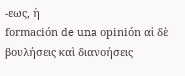-εως, ἡ
formación de una opinión αἱ δὲ βουλήσεις καὶ διανοήσεις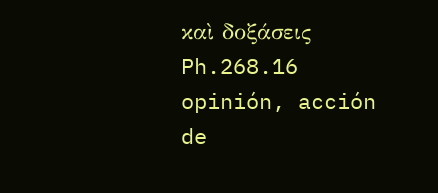καὶ δοξάσεις Ph.268.16
opinión, acción de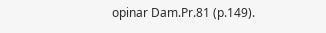opinar Dam.Pr.81 (p.149).